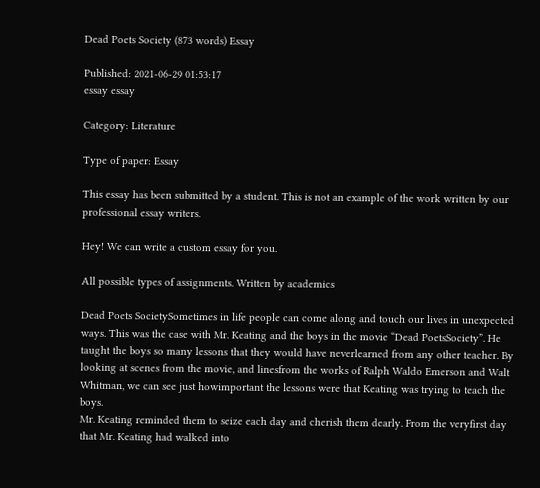Dead Poets Society (873 words) Essay

Published: 2021-06-29 01:53:17
essay essay

Category: Literature

Type of paper: Essay

This essay has been submitted by a student. This is not an example of the work written by our professional essay writers.

Hey! We can write a custom essay for you.

All possible types of assignments. Written by academics

Dead Poets SocietySometimes in life people can come along and touch our lives in unexpected ways. This was the case with Mr. Keating and the boys in the movie “Dead PoetsSociety”. He taught the boys so many lessons that they would have neverlearned from any other teacher. By looking at scenes from the movie, and linesfrom the works of Ralph Waldo Emerson and Walt Whitman, we can see just howimportant the lessons were that Keating was trying to teach the boys.
Mr. Keating reminded them to seize each day and cherish them dearly. From the veryfirst day that Mr. Keating had walked into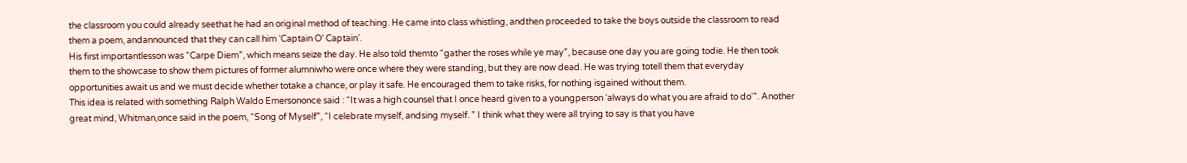the classroom you could already seethat he had an original method of teaching. He came into class whistling, andthen proceeded to take the boys outside the classroom to read them a poem, andannounced that they can call him ‘Captain O’ Captain’.
His first importantlesson was “Carpe Diem”, which means seize the day. He also told themto “gather the roses while ye may”, because one day you are going todie. He then took them to the showcase to show them pictures of former alumniwho were once where they were standing, but they are now dead. He was trying totell them that everyday opportunities await us and we must decide whether totake a chance, or play it safe. He encouraged them to take risks, for nothing isgained without them.
This idea is related with something Ralph Waldo Emersononce said : “It was a high counsel that I once heard given to a youngperson ‘always do what you are afraid to do'”. Another great mind, Whitman,once said in the poem, “Song of Myself”, “I celebrate myself, andsing myself. ” I think what they were all trying to say is that you have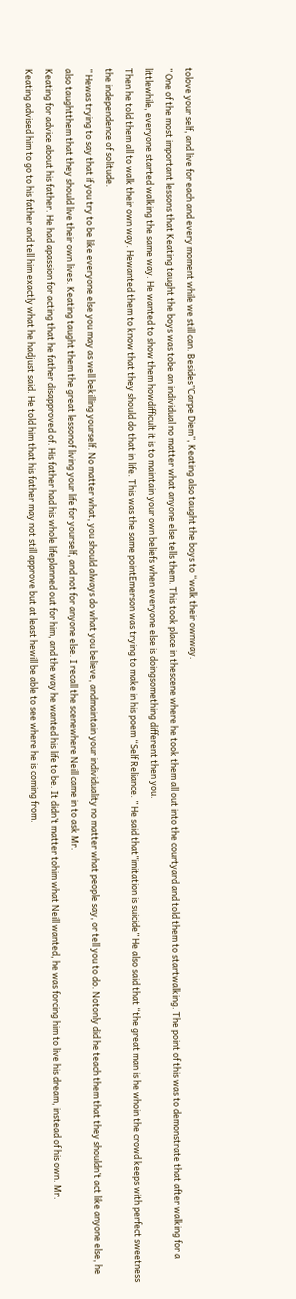tolove your self, and live for each and every moment while we still can. Besides”Carpe Diem”, Keating also taught the boys to “walk their ownway.
” One of the most important lessons that Keating taught the boys was tobe an individual no matter what anyone else tells them. This took place in thescene where he took them all out into the courtyard and told them to startwalking. The point of this was to demonstrate that after walking for a littlewhile, everyone started walking the same way. He wanted to show them howdifficult it is to maintain your own beliefs when everyone else is doingsomething different then you.
Then he told them all to walk their own way. Hewanted them to know that they should do that in life. This was the same pointEmerson was trying to make in his poem “Self Reliance. ” He said that”imitation is suicide” He also said that “the great man is he whoin the crowd keeps with perfect sweetness the independence of solitude.
” Hewas trying to say that if you try to be like everyone else you may as well bekilling yourself. No matter what, you should always do what you believe, andmaintain your individuality no matter what people say, or tell you to do. Notonly did he teach them that they shouldn’t act like anyone else, he also taughtthem that they should live their own lives. Keating taught them the great lessonof living your life for yourself, and not for anyone else. I recall the scenewhere Neill came in to ask Mr.
Keating for advice about his father. He had apassion for acting that he father disapproved of. His father had his whole lifeplanned out for him, and the way he wanted his life to be. It didn’t matter tohim what Neill wanted, he was forcing him to live his dream, instead of his own. Mr.
Keating advised him to go to his father and tell him exactly what he hadjust said. He told him that his father may not still approve but at least hewill be able to see where he is coming from.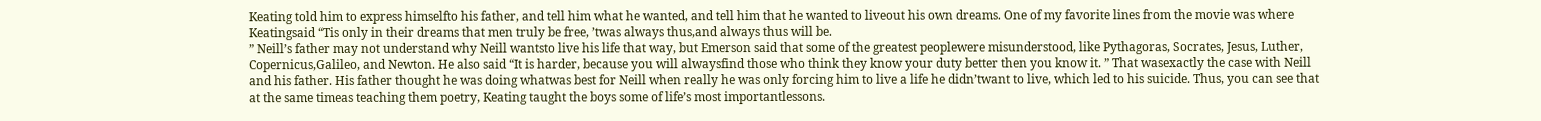Keating told him to express himselfto his father, and tell him what he wanted, and tell him that he wanted to liveout his own dreams. One of my favorite lines from the movie was where Keatingsaid “Tis only in their dreams that men truly be free, ’twas always thus,and always thus will be.
” Neill’s father may not understand why Neill wantsto live his life that way, but Emerson said that some of the greatest peoplewere misunderstood, like Pythagoras, Socrates, Jesus, Luther, Copernicus,Galileo, and Newton. He also said “It is harder, because you will alwaysfind those who think they know your duty better then you know it. ” That wasexactly the case with Neill and his father. His father thought he was doing whatwas best for Neill when really he was only forcing him to live a life he didn’twant to live, which led to his suicide. Thus, you can see that at the same timeas teaching them poetry, Keating taught the boys some of life’s most importantlessons.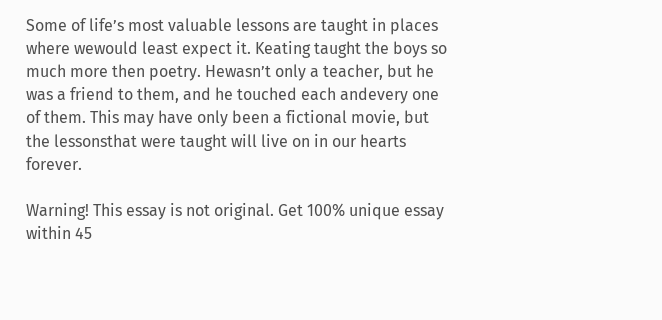Some of life’s most valuable lessons are taught in places where wewould least expect it. Keating taught the boys so much more then poetry. Hewasn’t only a teacher, but he was a friend to them, and he touched each andevery one of them. This may have only been a fictional movie, but the lessonsthat were taught will live on in our hearts forever.

Warning! This essay is not original. Get 100% unique essay within 45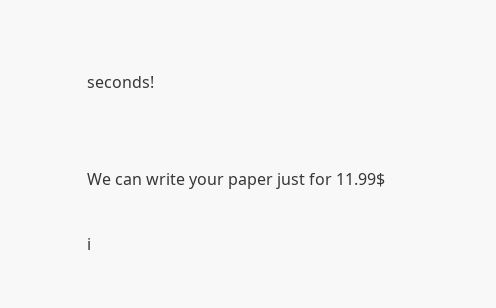seconds!


We can write your paper just for 11.99$

i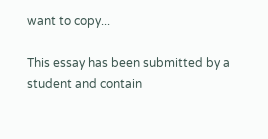want to copy...

This essay has been submitted by a student and contain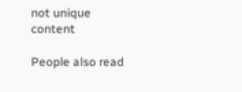not unique content

People also read